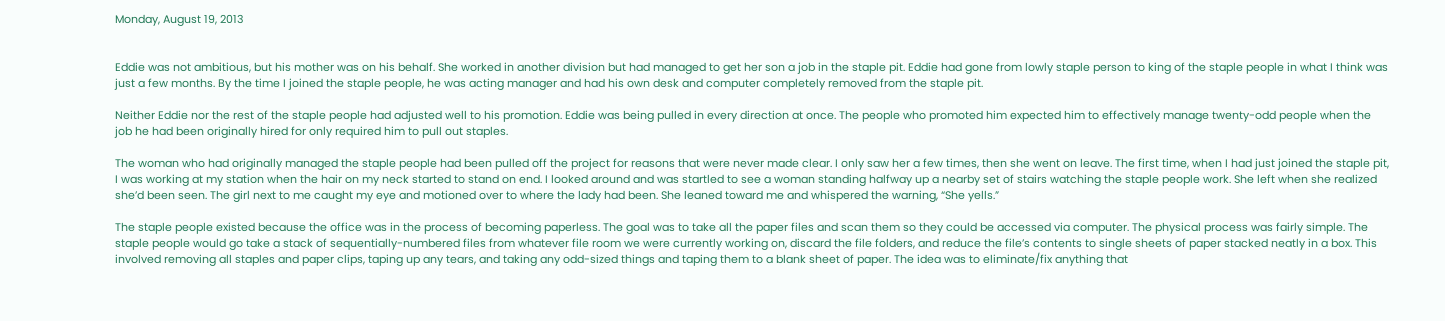Monday, August 19, 2013


Eddie was not ambitious, but his mother was on his behalf. She worked in another division but had managed to get her son a job in the staple pit. Eddie had gone from lowly staple person to king of the staple people in what I think was just a few months. By the time I joined the staple people, he was acting manager and had his own desk and computer completely removed from the staple pit.

Neither Eddie nor the rest of the staple people had adjusted well to his promotion. Eddie was being pulled in every direction at once. The people who promoted him expected him to effectively manage twenty-odd people when the job he had been originally hired for only required him to pull out staples.

The woman who had originally managed the staple people had been pulled off the project for reasons that were never made clear. I only saw her a few times, then she went on leave. The first time, when I had just joined the staple pit, I was working at my station when the hair on my neck started to stand on end. I looked around and was startled to see a woman standing halfway up a nearby set of stairs watching the staple people work. She left when she realized she’d been seen. The girl next to me caught my eye and motioned over to where the lady had been. She leaned toward me and whispered the warning, “She yells.”

The staple people existed because the office was in the process of becoming paperless. The goal was to take all the paper files and scan them so they could be accessed via computer. The physical process was fairly simple. The staple people would go take a stack of sequentially-numbered files from whatever file room we were currently working on, discard the file folders, and reduce the file’s contents to single sheets of paper stacked neatly in a box. This involved removing all staples and paper clips, taping up any tears, and taking any odd-sized things and taping them to a blank sheet of paper. The idea was to eliminate/fix anything that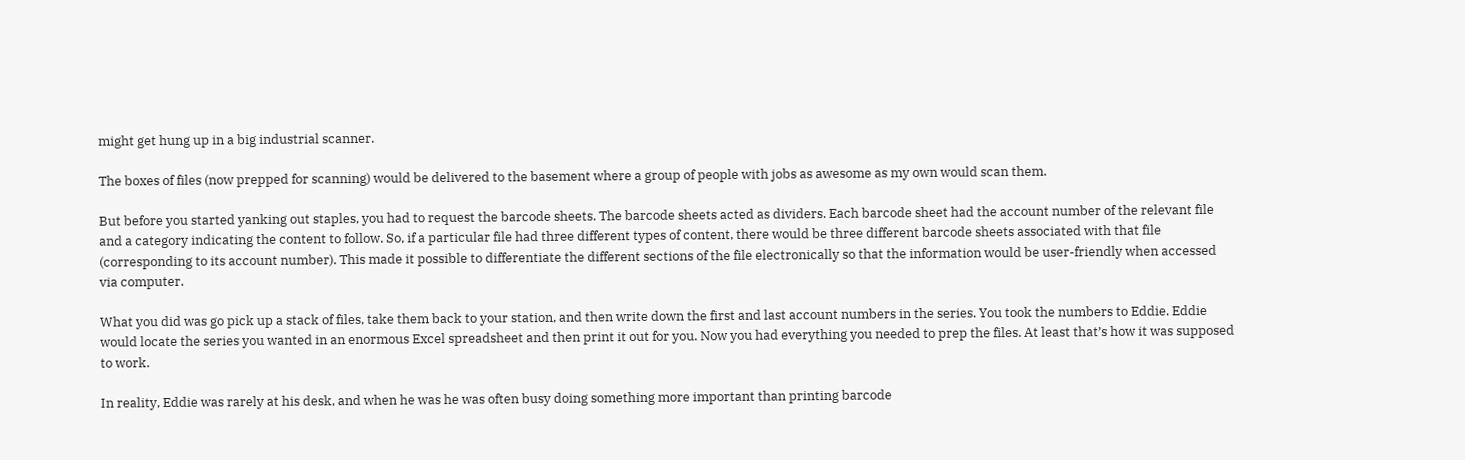might get hung up in a big industrial scanner.

The boxes of files (now prepped for scanning) would be delivered to the basement where a group of people with jobs as awesome as my own would scan them.

But before you started yanking out staples, you had to request the barcode sheets. The barcode sheets acted as dividers. Each barcode sheet had the account number of the relevant file and a category indicating the content to follow. So, if a particular file had three different types of content, there would be three different barcode sheets associated with that file (corresponding to its account number). This made it possible to differentiate the different sections of the file electronically so that the information would be user-friendly when accessed via computer.

What you did was go pick up a stack of files, take them back to your station, and then write down the first and last account numbers in the series. You took the numbers to Eddie. Eddie would locate the series you wanted in an enormous Excel spreadsheet and then print it out for you. Now you had everything you needed to prep the files. At least that’s how it was supposed to work.

In reality, Eddie was rarely at his desk, and when he was he was often busy doing something more important than printing barcode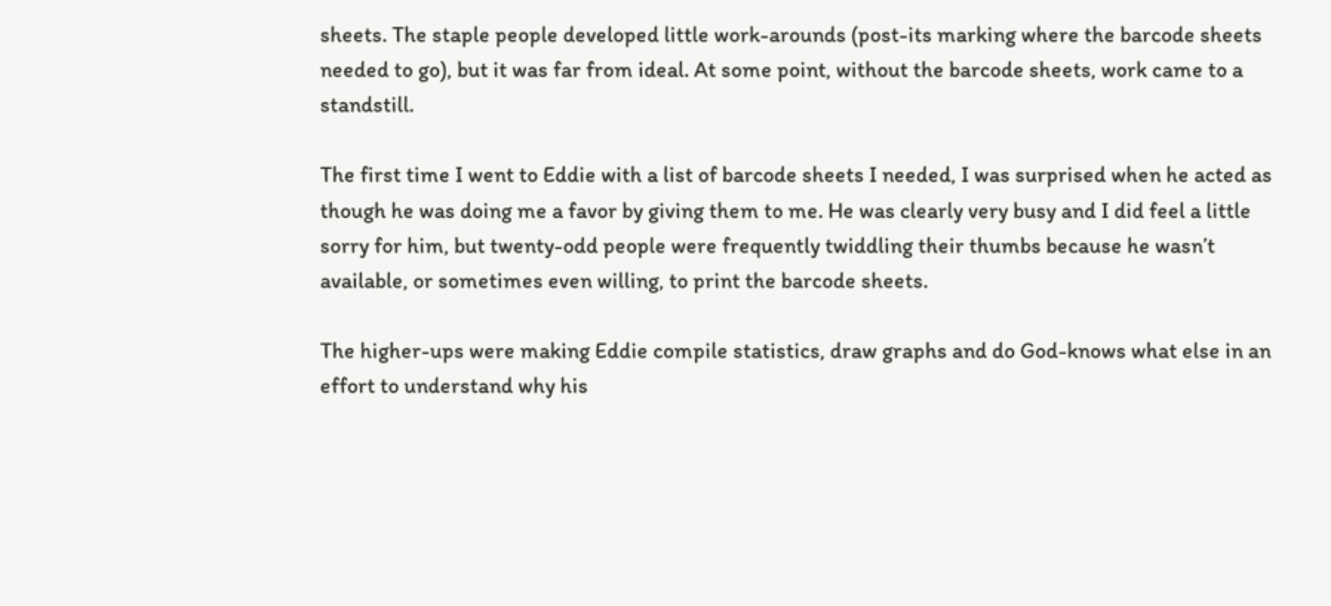sheets. The staple people developed little work-arounds (post-its marking where the barcode sheets needed to go), but it was far from ideal. At some point, without the barcode sheets, work came to a standstill.

The first time I went to Eddie with a list of barcode sheets I needed, I was surprised when he acted as though he was doing me a favor by giving them to me. He was clearly very busy and I did feel a little sorry for him, but twenty-odd people were frequently twiddling their thumbs because he wasn’t available, or sometimes even willing, to print the barcode sheets.

The higher-ups were making Eddie compile statistics, draw graphs and do God-knows what else in an effort to understand why his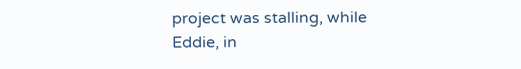project was stalling, while Eddie, in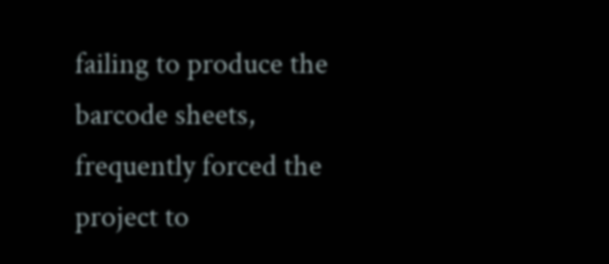failing to produce the barcode sheets, frequently forced the project to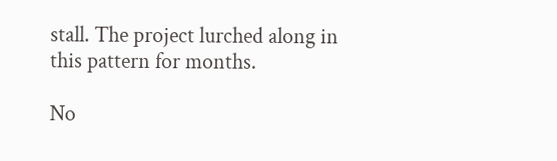stall. The project lurched along in this pattern for months.

No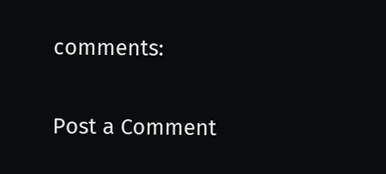comments:

Post a Comment